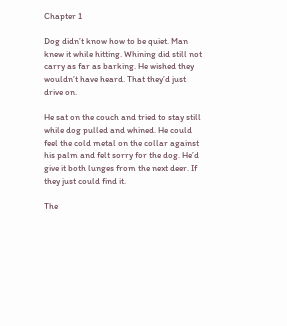Chapter 1

Dog didn’t know how to be quiet. Man knew it while hitting. Whining did still not carry as far as barking. He wished they wouldn’t have heard. That they’d just drive on.

He sat on the couch and tried to stay still while dog pulled and whined. He could feel the cold metal on the collar against his palm and felt sorry for the dog. He’d give it both lunges from the next deer. If they just could find it.

The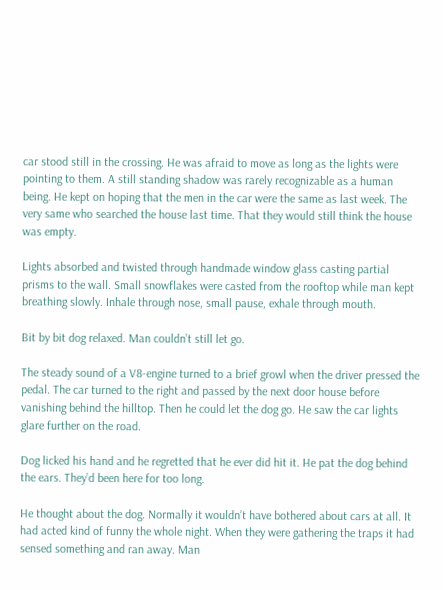car stood still in the crossing. He was afraid to move as long as the lights were pointing to them. A still standing shadow was rarely recognizable as a human being. He kept on hoping that the men in the car were the same as last week. The very same who searched the house last time. That they would still think the house was empty.

Lights absorbed and twisted through handmade window glass casting partial prisms to the wall. Small snowflakes were casted from the rooftop while man kept breathing slowly. Inhale through nose, small pause, exhale through mouth.

Bit by bit dog relaxed. Man couldn’t still let go.

The steady sound of a V8-engine turned to a brief growl when the driver pressed the pedal. The car turned to the right and passed by the next door house before vanishing behind the hilltop. Then he could let the dog go. He saw the car lights glare further on the road.

Dog licked his hand and he regretted that he ever did hit it. He pat the dog behind the ears. They’d been here for too long.

He thought about the dog. Normally it wouldn’t have bothered about cars at all. It had acted kind of funny the whole night. When they were gathering the traps it had sensed something and ran away. Man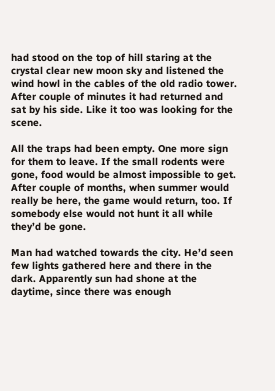had stood on the top of hill staring at the crystal clear new moon sky and listened the wind howl in the cables of the old radio tower. After couple of minutes it had returned and sat by his side. Like it too was looking for the scene.

All the traps had been empty. One more sign for them to leave. If the small rodents were gone, food would be almost impossible to get. After couple of months, when summer would really be here, the game would return, too. If somebody else would not hunt it all while they’d be gone.

Man had watched towards the city. He’d seen few lights gathered here and there in the dark. Apparently sun had shone at the daytime, since there was enough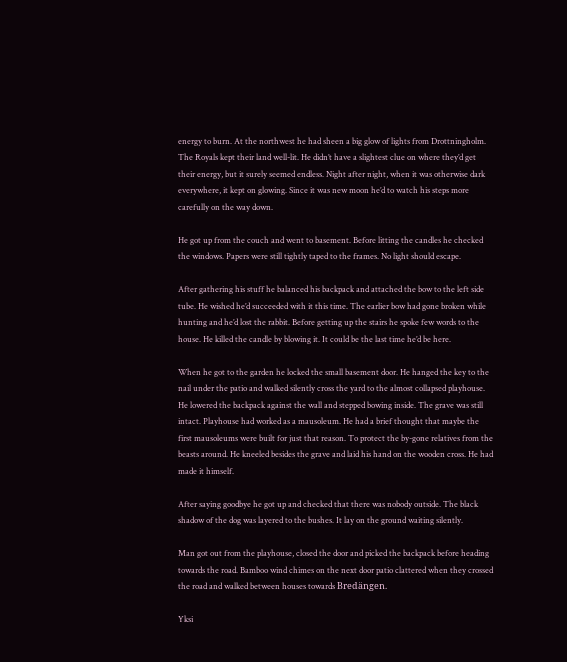energy to burn. At the northwest he had sheen a big glow of lights from Drottningholm. The Royals kept their land well-lit. He didn’t have a slightest clue on where they’d get their energy, but it surely seemed endless. Night after night, when it was otherwise dark everywhere, it kept on glowing. Since it was new moon he’d to watch his steps more carefully on the way down.

He got up from the couch and went to basement. Before litting the candles he checked the windows. Papers were still tightly taped to the frames. No light should escape.

After gathering his stuff he balanced his backpack and attached the bow to the left side tube. He wished he’d succeeded with it this time. The earlier bow had gone broken while hunting and he’d lost the rabbit. Before getting up the stairs he spoke few words to the house. He killed the candle by blowing it. It could be the last time he’d be here.

When he got to the garden he locked the small basement door. He hanged the key to the nail under the patio and walked silently cross the yard to the almost collapsed playhouse. He lowered the backpack against the wall and stepped bowing inside. The grave was still intact. Playhouse had worked as a mausoleum. He had a brief thought that maybe the first mausoleums were built for just that reason. To protect the by-gone relatives from the beasts around. He kneeled besides the grave and laid his hand on the wooden cross. He had made it himself.

After saying goodbye he got up and checked that there was nobody outside. The black shadow of the dog was layered to the bushes. It lay on the ground waiting silently.

Man got out from the playhouse, closed the door and picked the backpack before heading towards the road. Bamboo wind chimes on the next door patio clattered when they crossed the road and walked between houses towards Bredängen.

Yksi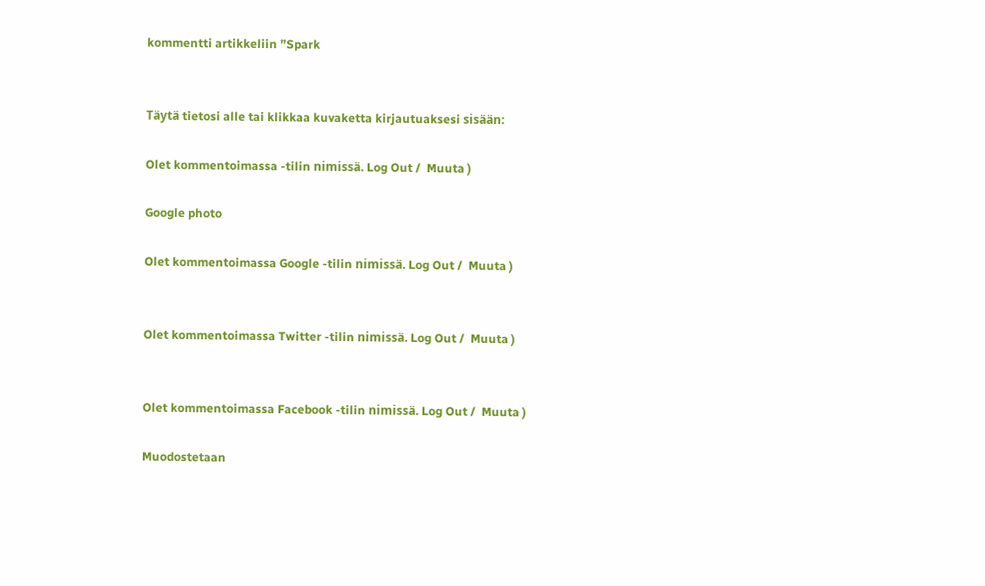kommentti artikkeliin ”Spark


Täytä tietosi alle tai klikkaa kuvaketta kirjautuaksesi sisään:

Olet kommentoimassa -tilin nimissä. Log Out /  Muuta )

Google photo

Olet kommentoimassa Google -tilin nimissä. Log Out /  Muuta )


Olet kommentoimassa Twitter -tilin nimissä. Log Out /  Muuta )


Olet kommentoimassa Facebook -tilin nimissä. Log Out /  Muuta )

Muodostetaan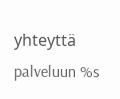yhteyttä palveluun %s